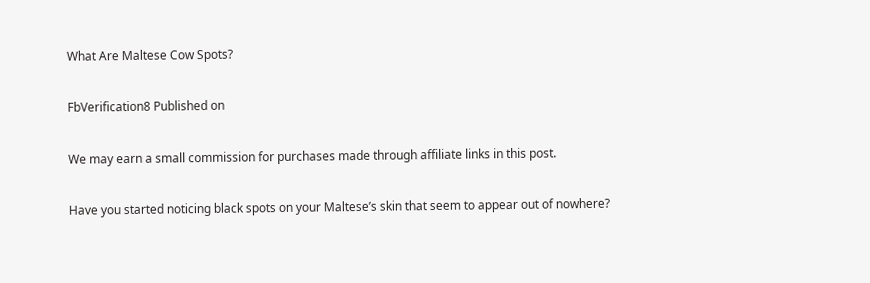What Are Maltese Cow Spots?

FbVerification8 Published on

We may earn a small commission for purchases made through affiliate links in this post.

Have you started noticing black spots on your Maltese’s skin that seem to appear out of nowhere?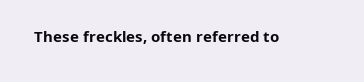These freckles, often referred to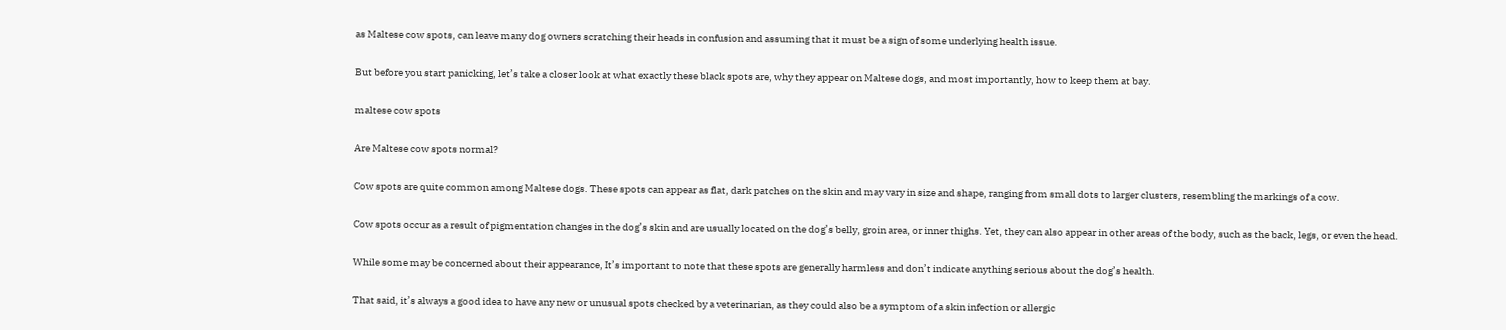as Maltese cow spots, can leave many dog owners scratching their heads in confusion and assuming that it must be a sign of some underlying health issue.

But before you start panicking, let’s take a closer look at what exactly these black spots are, why they appear on Maltese dogs, and most importantly, how to keep them at bay.

maltese cow spots

Are Maltese cow spots normal?

Cow spots are quite common among Maltese dogs. These spots can appear as flat, dark patches on the skin and may vary in size and shape, ranging from small dots to larger clusters, resembling the markings of a cow.

Cow spots occur as a result of pigmentation changes in the dog’s skin and are usually located on the dog’s belly, groin area, or inner thighs. Yet, they can also appear in other areas of the body, such as the back, legs, or even the head.

While some may be concerned about their appearance, It’s important to note that these spots are generally harmless and don’t indicate anything serious about the dog’s health.

That said, it’s always a good idea to have any new or unusual spots checked by a veterinarian, as they could also be a symptom of a skin infection or allergic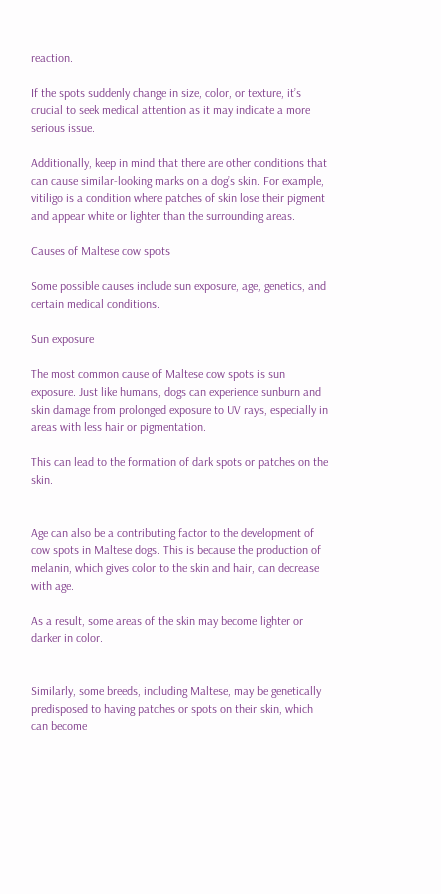reaction.

If the spots suddenly change in size, color, or texture, it’s crucial to seek medical attention as it may indicate a more serious issue.

Additionally, keep in mind that there are other conditions that can cause similar-looking marks on a dog’s skin. For example, vitiligo is a condition where patches of skin lose their pigment and appear white or lighter than the surrounding areas.

Causes of Maltese cow spots

Some possible causes include sun exposure, age, genetics, and certain medical conditions.

Sun exposure

The most common cause of Maltese cow spots is sun exposure. Just like humans, dogs can experience sunburn and skin damage from prolonged exposure to UV rays, especially in areas with less hair or pigmentation.

This can lead to the formation of dark spots or patches on the skin.


Age can also be a contributing factor to the development of cow spots in Maltese dogs. This is because the production of melanin, which gives color to the skin and hair, can decrease with age.

As a result, some areas of the skin may become lighter or darker in color.


Similarly, some breeds, including Maltese, may be genetically predisposed to having patches or spots on their skin, which can become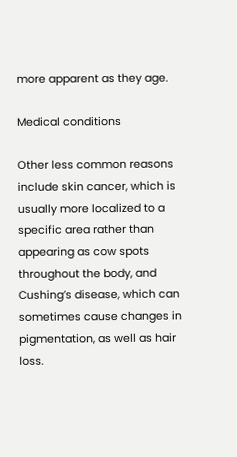more apparent as they age.

Medical conditions

Other less common reasons include skin cancer, which is usually more localized to a specific area rather than appearing as cow spots throughout the body, and Cushing’s disease, which can sometimes cause changes in pigmentation, as well as hair loss.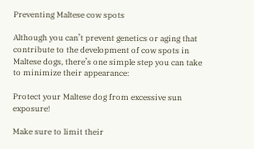Preventing Maltese cow spots

Although you can’t prevent genetics or aging that contribute to the development of cow spots in Maltese dogs, there’s one simple step you can take to minimize their appearance:

Protect your Maltese dog from excessive sun exposure!

Make sure to limit their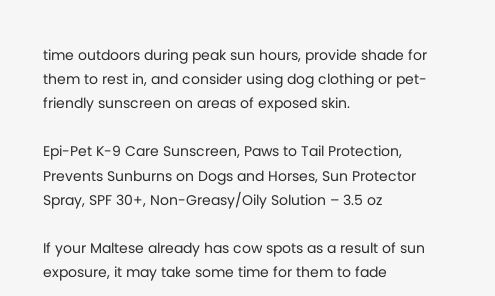time outdoors during peak sun hours, provide shade for them to rest in, and consider using dog clothing or pet-friendly sunscreen on areas of exposed skin.

Epi-Pet K-9 Care Sunscreen, Paws to Tail Protection, Prevents Sunburns on Dogs and Horses, Sun Protector Spray, SPF 30+, Non-Greasy/Oily Solution – 3.5 oz

If your Maltese already has cow spots as a result of sun exposure, it may take some time for them to fade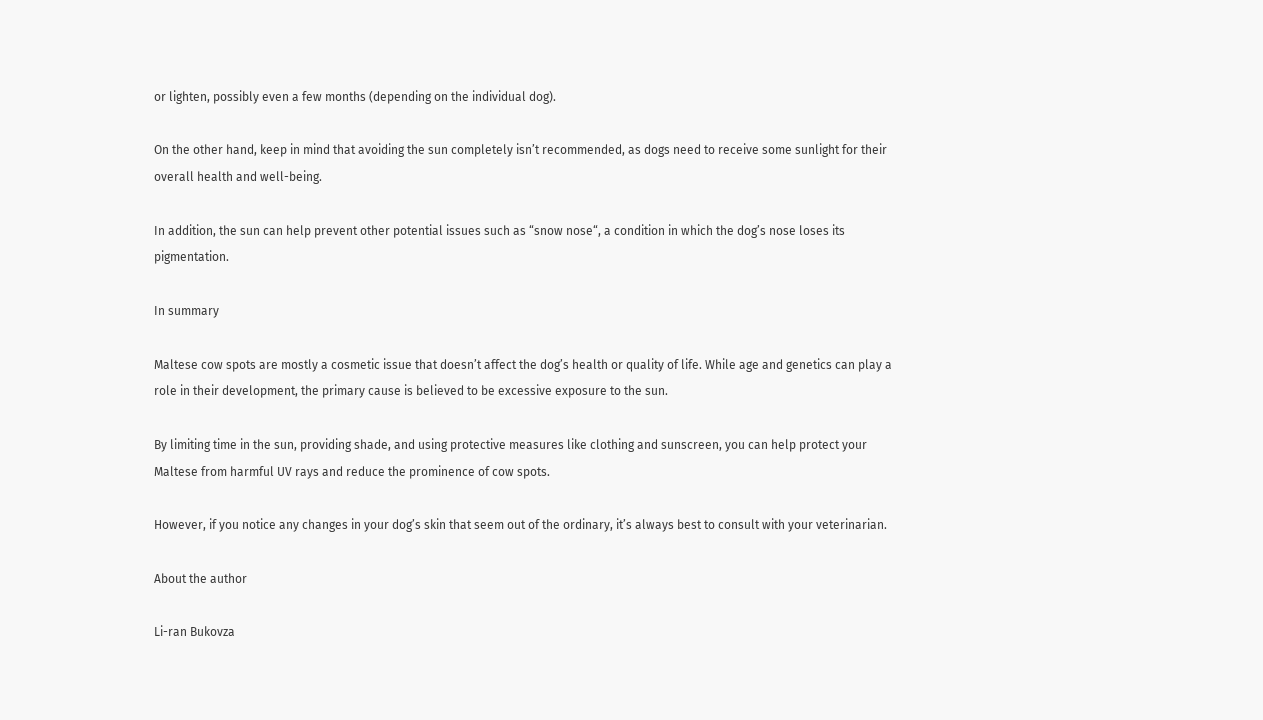or lighten, possibly even a few months (depending on the individual dog).

On the other hand, keep in mind that avoiding the sun completely isn’t recommended, as dogs need to receive some sunlight for their overall health and well-being.

In addition, the sun can help prevent other potential issues such as “snow nose“, a condition in which the dog’s nose loses its pigmentation.

In summary

Maltese cow spots are mostly a cosmetic issue that doesn’t affect the dog’s health or quality of life. While age and genetics can play a role in their development, the primary cause is believed to be excessive exposure to the sun.

By limiting time in the sun, providing shade, and using protective measures like clothing and sunscreen, you can help protect your Maltese from harmful UV rays and reduce the prominence of cow spots.

However, if you notice any changes in your dog’s skin that seem out of the ordinary, it’s always best to consult with your veterinarian.

About the author

Li-ran Bukovza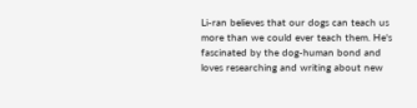Li-ran believes that our dogs can teach us more than we could ever teach them. He's fascinated by the dog-human bond and loves researching and writing about new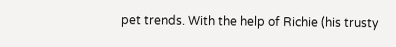pet trends. With the help of Richie (his trusty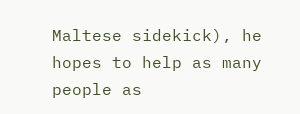Maltese sidekick), he hopes to help as many people as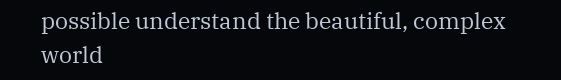possible understand the beautiful, complex world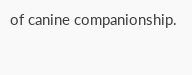of canine companionship.